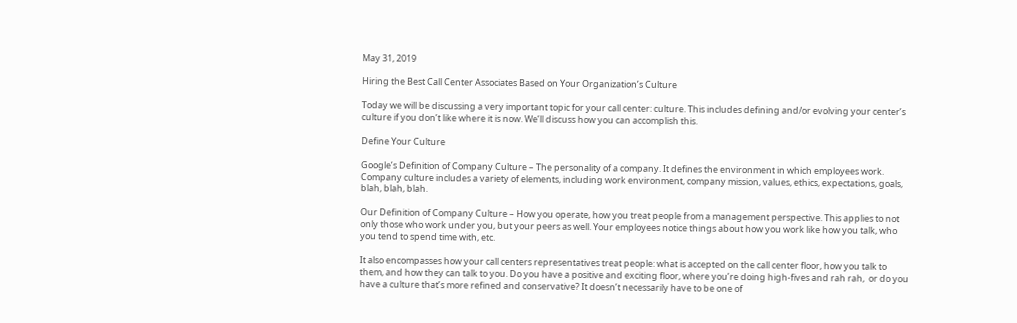May 31, 2019

Hiring the Best Call Center Associates Based on Your Organization’s Culture

Today we will be discussing a very important topic for your call center: culture. This includes defining and/or evolving your center’s culture if you don’t like where it is now. We’ll discuss how you can accomplish this.

Define Your Culture

Google’s Definition of Company Culture – The personality of a company. It defines the environment in which employees work. Company culture includes a variety of elements, including work environment, company mission, values, ethics, expectations, goals, blah, blah, blah.

Our Definition of Company Culture – How you operate, how you treat people from a management perspective. This applies to not only those who work under you, but your peers as well. Your employees notice things about how you work like how you talk, who you tend to spend time with, etc.

It also encompasses how your call centers representatives treat people: what is accepted on the call center floor, how you talk to them, and how they can talk to you. Do you have a positive and exciting floor, where you’re doing high-fives and rah rah,  or do you have a culture that’s more refined and conservative? It doesn’t necessarily have to be one of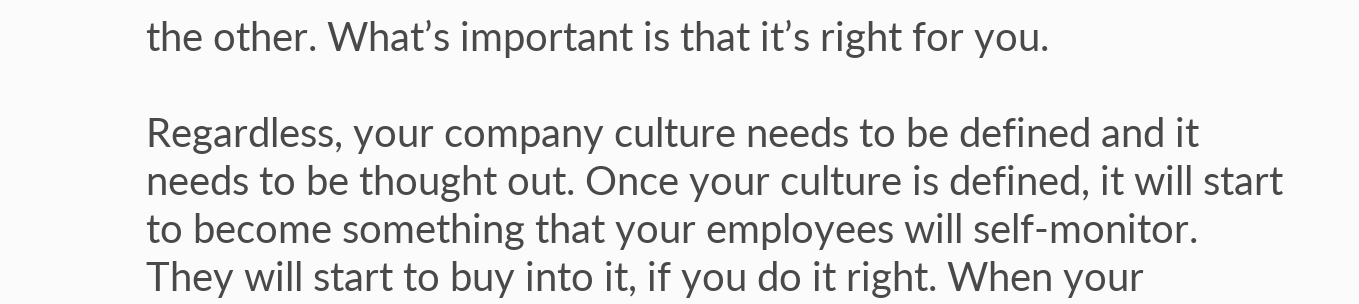the other. What’s important is that it’s right for you.

Regardless, your company culture needs to be defined and it needs to be thought out. Once your culture is defined, it will start to become something that your employees will self-monitor. They will start to buy into it, if you do it right. When your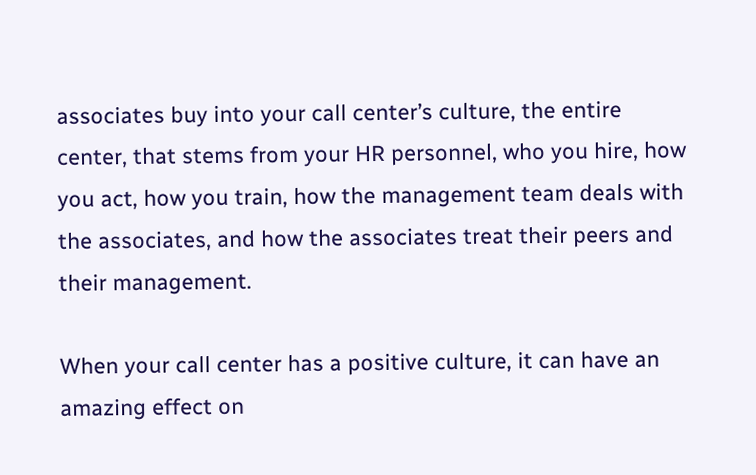associates buy into your call center’s culture, the entire center, that stems from your HR personnel, who you hire, how you act, how you train, how the management team deals with the associates, and how the associates treat their peers and their management.

When your call center has a positive culture, it can have an amazing effect on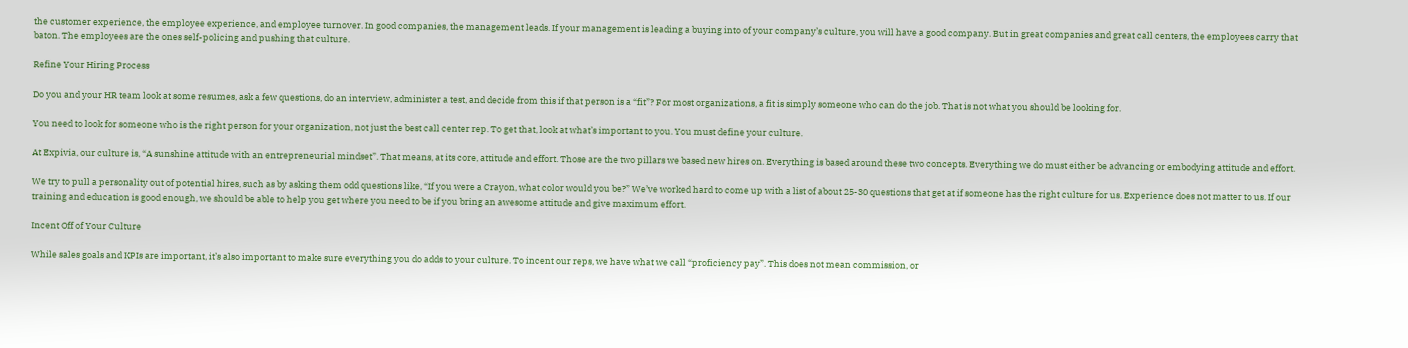the customer experience, the employee experience, and employee turnover. In good companies, the management leads. If your management is leading a buying into of your company’s culture, you will have a good company. But in great companies and great call centers, the employees carry that baton. The employees are the ones self-policing and pushing that culture.

Refine Your Hiring Process

Do you and your HR team look at some resumes, ask a few questions, do an interview, administer a test, and decide from this if that person is a “fit”? For most organizations, a fit is simply someone who can do the job. That is not what you should be looking for.

You need to look for someone who is the right person for your organization, not just the best call center rep. To get that, look at what’s important to you. You must define your culture.

At Expivia, our culture is, “A sunshine attitude with an entrepreneurial mindset”. That means, at its core, attitude and effort. Those are the two pillars we based new hires on. Everything is based around these two concepts. Everything we do must either be advancing or embodying attitude and effort.

We try to pull a personality out of potential hires, such as by asking them odd questions like, “If you were a Crayon, what color would you be?” We’ve worked hard to come up with a list of about 25-30 questions that get at if someone has the right culture for us. Experience does not matter to us. If our training and education is good enough, we should be able to help you get where you need to be if you bring an awesome attitude and give maximum effort.

Incent Off of Your Culture

While sales goals and KPIs are important, it’s also important to make sure everything you do adds to your culture. To incent our reps, we have what we call “proficiency pay”. This does not mean commission, or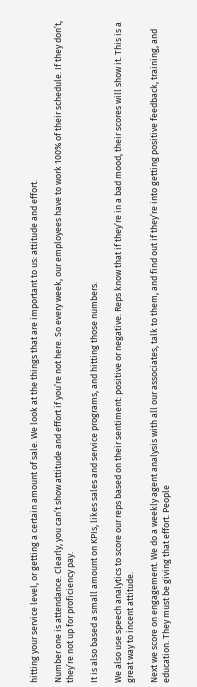hitting your service level, or getting a certain amount of sale. We look at the things that are important to us: attitude and effort.

Number one is attendance. Clearly, you can’t show attitude and effort if you’re not here. So every week, our employees have to work 100% of their schedule. If they don’t, they’re not up for proficiency pay.

It is also based a small amount on KPIs, likes sales and service programs, and hitting those numbers.

We also use speech analytics to score our reps based on their sentiment: positive or negative. Reps know that if they’re in a bad mood, their scores will show it. This is a great way to incent attitude.

Next we score on engagement. We do a weekly agent analysis with all our associates, talk to them, and find out if they’re into getting positive feedback, training, and education. They must be giving that effort. People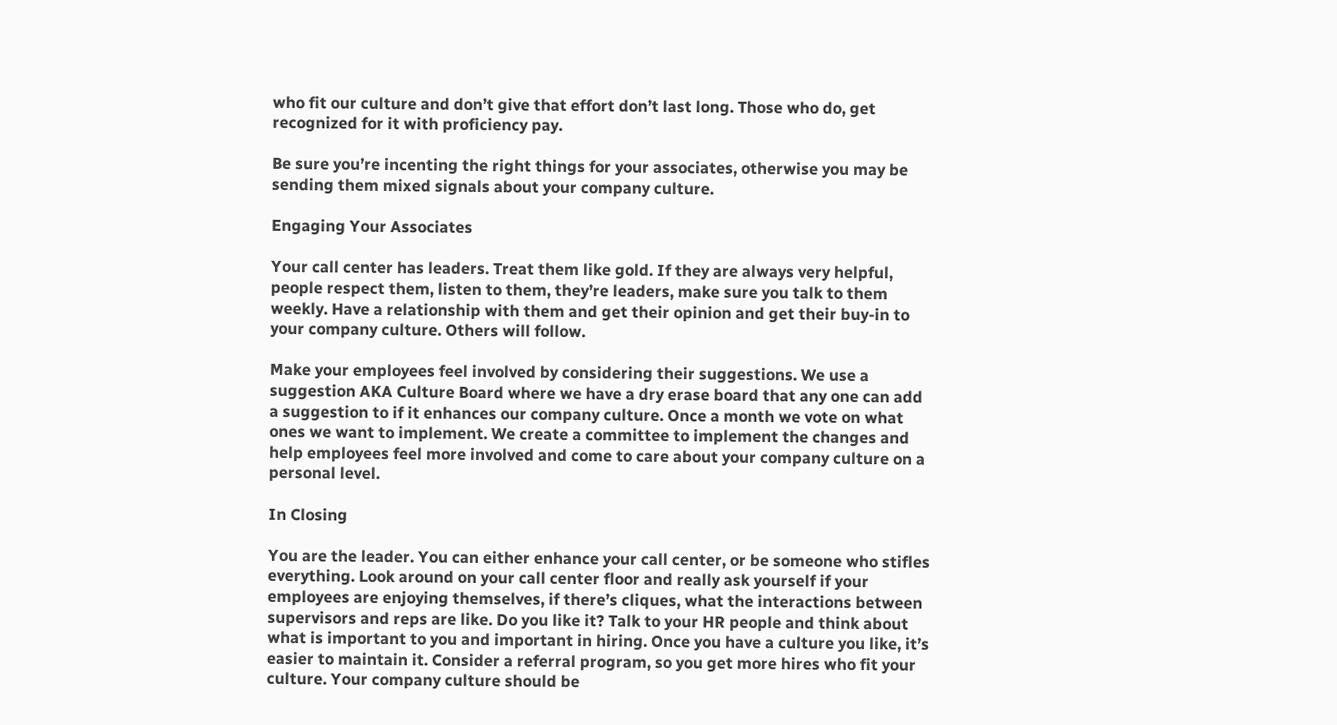who fit our culture and don’t give that effort don’t last long. Those who do, get recognized for it with proficiency pay.

Be sure you’re incenting the right things for your associates, otherwise you may be sending them mixed signals about your company culture.

Engaging Your Associates

Your call center has leaders. Treat them like gold. If they are always very helpful, people respect them, listen to them, they’re leaders, make sure you talk to them weekly. Have a relationship with them and get their opinion and get their buy-in to your company culture. Others will follow.

Make your employees feel involved by considering their suggestions. We use a suggestion AKA Culture Board where we have a dry erase board that any one can add a suggestion to if it enhances our company culture. Once a month we vote on what ones we want to implement. We create a committee to implement the changes and help employees feel more involved and come to care about your company culture on a personal level.

In Closing

You are the leader. You can either enhance your call center, or be someone who stifles everything. Look around on your call center floor and really ask yourself if your employees are enjoying themselves, if there’s cliques, what the interactions between supervisors and reps are like. Do you like it? Talk to your HR people and think about what is important to you and important in hiring. Once you have a culture you like, it’s easier to maintain it. Consider a referral program, so you get more hires who fit your culture. Your company culture should be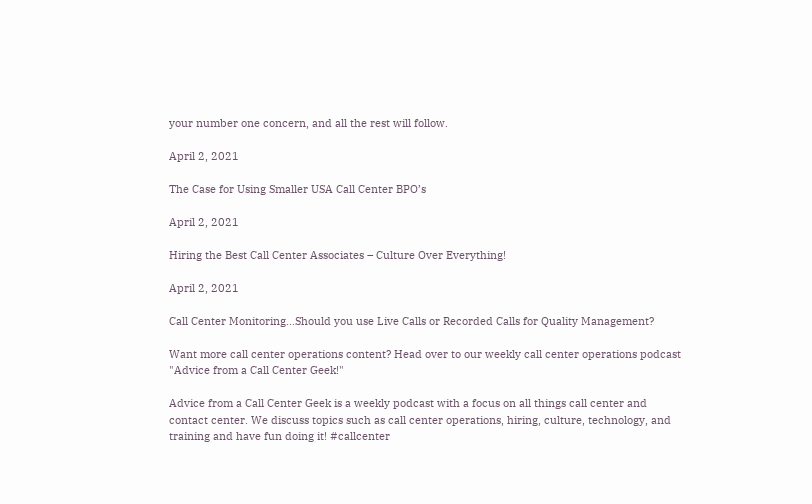your number one concern, and all the rest will follow.

April 2, 2021

The Case for Using Smaller USA Call Center BPO’s

April 2, 2021

Hiring the Best Call Center Associates – Culture Over Everything!

April 2, 2021

Call Center Monitoring…Should you use Live Calls or Recorded Calls for Quality Management?

Want more call center operations content? Head over to our weekly call center operations podcast "Advice from a Call Center Geek!"

Advice from a Call Center Geek is a weekly podcast with a focus on all things call center and contact center. We discuss topics such as call center operations, hiring, culture, technology, and training and have fun doing it! #callcenter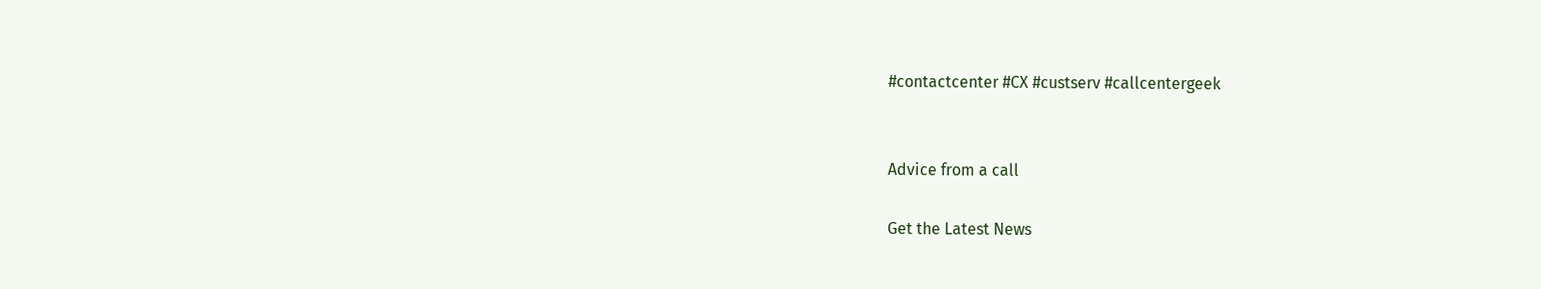#contactcenter #CX #custserv #callcentergeek


Advice from a call

Get the Latest News